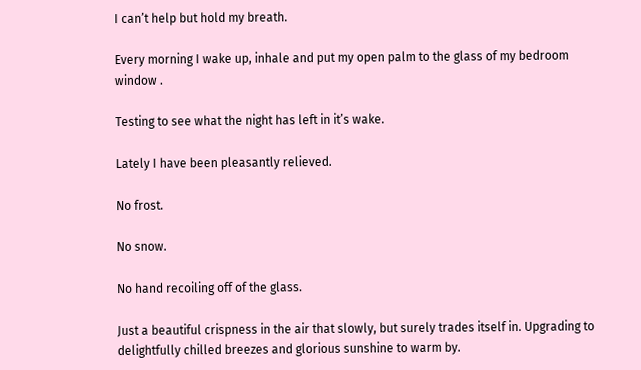I can’t help but hold my breath.

Every morning I wake up, inhale and put my open palm to the glass of my bedroom window .

Testing to see what the night has left in it’s wake.

Lately I have been pleasantly relieved.

No frost.

No snow.

No hand recoiling off of the glass.

Just a beautiful crispness in the air that slowly, but surely trades itself in. Upgrading to delightfully chilled breezes and glorious sunshine to warm by.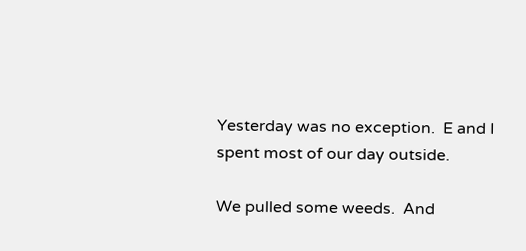Yesterday was no exception.  E and I spent most of our day outside.

We pulled some weeds.  And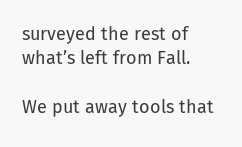surveyed the rest of what’s left from Fall.

We put away tools that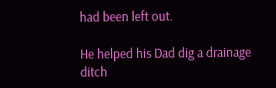had been left out.

He helped his Dad dig a drainage ditch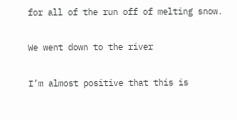for all of the run off of melting snow.


We went down to the river


I’m almost positive that this is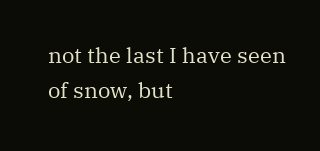not the last I have seen of snow, but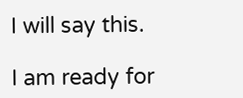I will say this.

I am ready for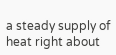a steady supply of heat right about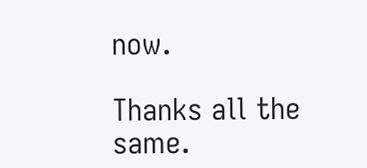now.

Thanks all the same.